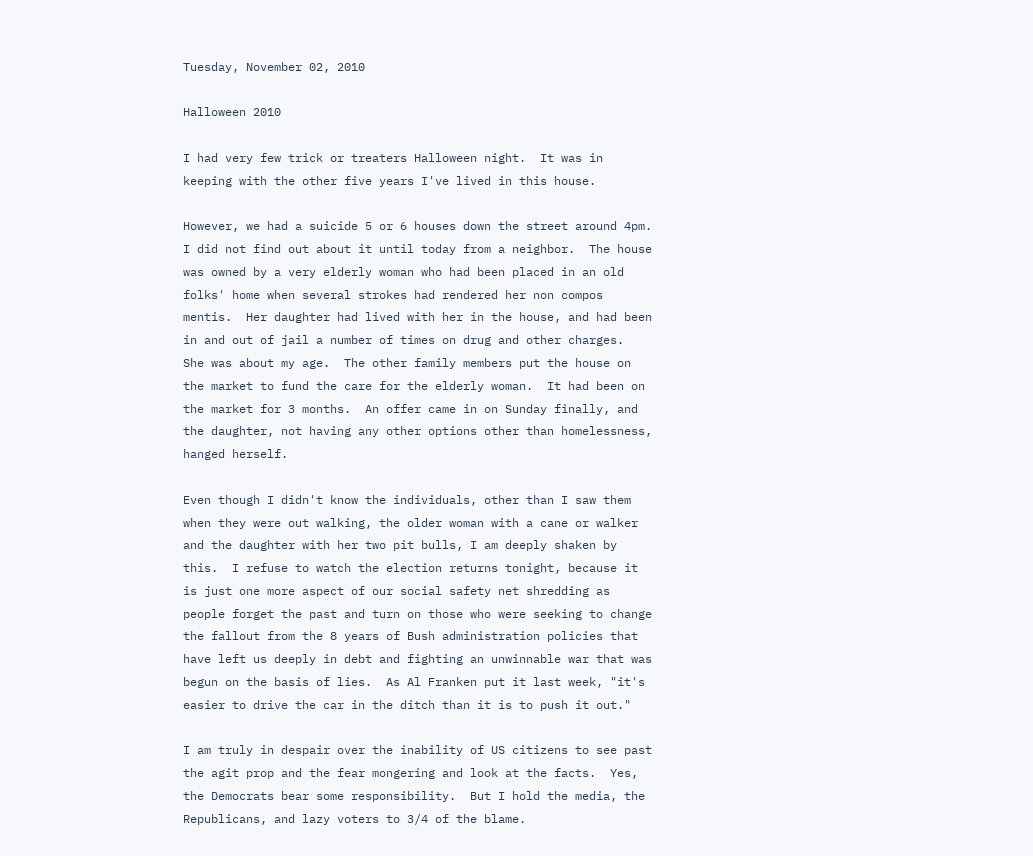Tuesday, November 02, 2010

Halloween 2010

I had very few trick or treaters Halloween night.  It was in keeping with the other five years I've lived in this house.

However, we had a suicide 5 or 6 houses down the street around 4pm.  I did not find out about it until today from a neighbor.  The house was owned by a very elderly woman who had been placed in an old folks' home when several strokes had rendered her non compos mentis.  Her daughter had lived with her in the house, and had been in and out of jail a number of times on drug and other charges.  She was about my age.  The other family members put the house on the market to fund the care for the elderly woman.  It had been on the market for 3 months.  An offer came in on Sunday finally, and the daughter, not having any other options other than homelessness, hanged herself.

Even though I didn't know the individuals, other than I saw them when they were out walking, the older woman with a cane or walker and the daughter with her two pit bulls, I am deeply shaken by this.  I refuse to watch the election returns tonight, because it is just one more aspect of our social safety net shredding as people forget the past and turn on those who were seeking to change the fallout from the 8 years of Bush administration policies that have left us deeply in debt and fighting an unwinnable war that was begun on the basis of lies.  As Al Franken put it last week, "it's easier to drive the car in the ditch than it is to push it out."

I am truly in despair over the inability of US citizens to see past the agit prop and the fear mongering and look at the facts.  Yes, the Democrats bear some responsibility.  But I hold the media, the Republicans, and lazy voters to 3/4 of the blame.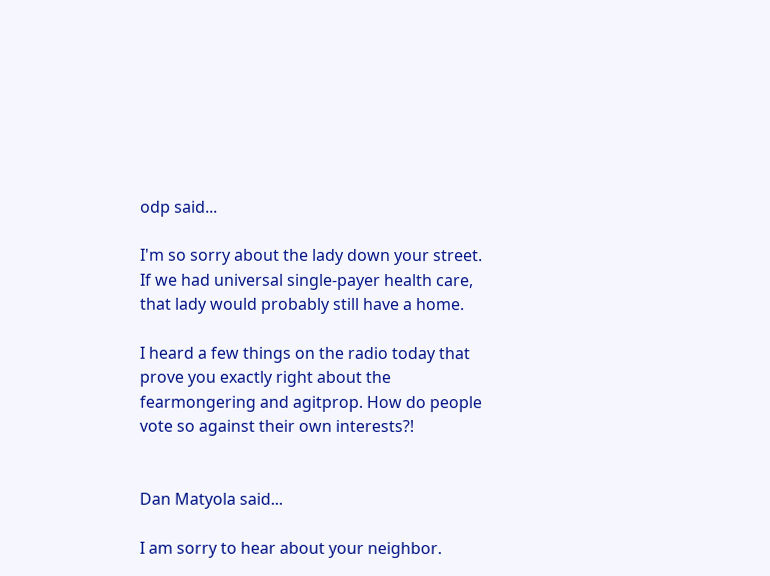odp said...

I'm so sorry about the lady down your street. If we had universal single-payer health care, that lady would probably still have a home.

I heard a few things on the radio today that prove you exactly right about the fearmongering and agitprop. How do people vote so against their own interests?!


Dan Matyola said...

I am sorry to hear about your neighbor.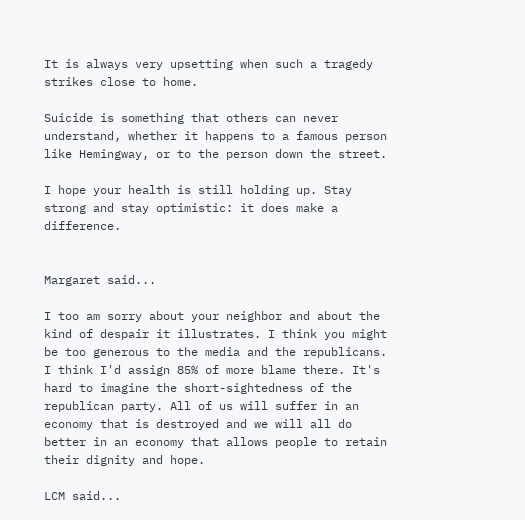It is always very upsetting when such a tragedy strikes close to home.

Suicide is something that others can never understand, whether it happens to a famous person like Hemingway, or to the person down the street.

I hope your health is still holding up. Stay strong and stay optimistic: it does make a difference.


Margaret said...

I too am sorry about your neighbor and about the kind of despair it illustrates. I think you might be too generous to the media and the republicans. I think I'd assign 85% of more blame there. It's hard to imagine the short-sightedness of the republican party. All of us will suffer in an economy that is destroyed and we will all do better in an economy that allows people to retain their dignity and hope.

LCM said...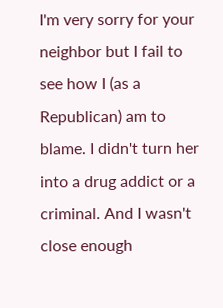I'm very sorry for your neighbor but I fail to see how I (as a Republican) am to blame. I didn't turn her into a drug addict or a criminal. And I wasn't close enough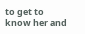to get to know her and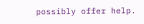possibly offer help.